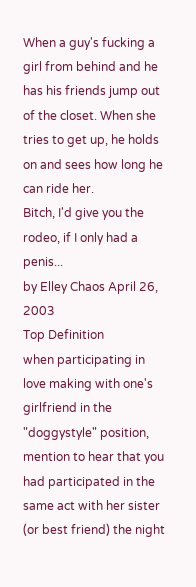When a guy's fucking a girl from behind and he has his friends jump out of the closet. When she tries to get up, he holds on and sees how long he can ride her.
Bitch, I'd give you the rodeo, if I only had a penis...
by Elley Chaos April 26, 2003
Top Definition
when participating in love making with one's girlfriend in the "doggystyle" position, mention to hear that you had participated in the same act with her sister (or best friend) the night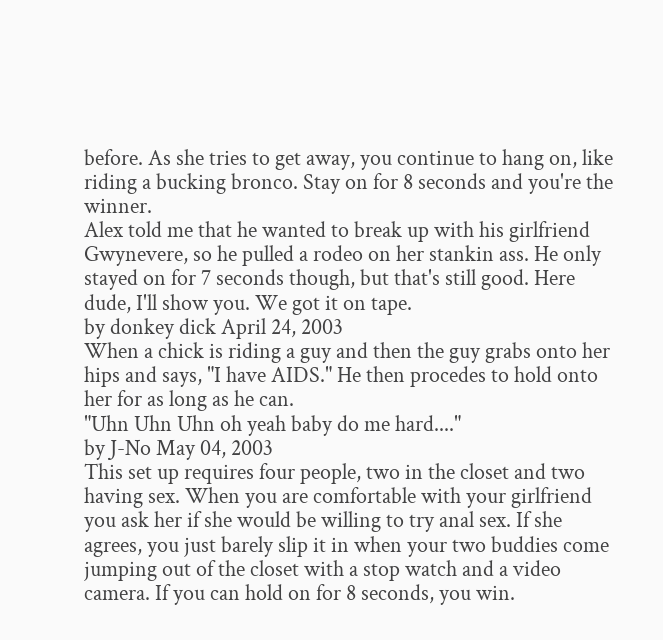before. As she tries to get away, you continue to hang on, like riding a bucking bronco. Stay on for 8 seconds and you're the winner.
Alex told me that he wanted to break up with his girlfriend Gwynevere, so he pulled a rodeo on her stankin ass. He only stayed on for 7 seconds though, but that's still good. Here dude, I'll show you. We got it on tape.
by donkey dick April 24, 2003
When a chick is riding a guy and then the guy grabs onto her hips and says, "I have AIDS." He then procedes to hold onto her for as long as he can.
"Uhn Uhn Uhn oh yeah baby do me hard...."
by J-No May 04, 2003
This set up requires four people, two in the closet and two having sex. When you are comfortable with your girlfriend you ask her if she would be willing to try anal sex. If she agrees, you just barely slip it in when your two buddies come jumping out of the closet with a stop watch and a video camera. If you can hold on for 8 seconds, you win.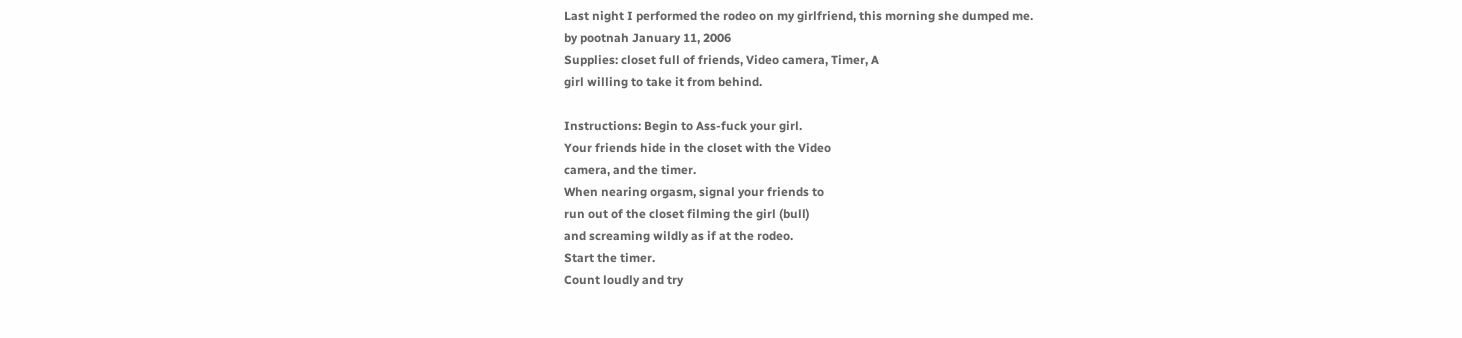Last night I performed the rodeo on my girlfriend, this morning she dumped me.
by pootnah January 11, 2006
Supplies: closet full of friends, Video camera, Timer, A
girl willing to take it from behind.

Instructions: Begin to Ass-fuck your girl.
Your friends hide in the closet with the Video
camera, and the timer.
When nearing orgasm, signal your friends to
run out of the closet filming the girl (bull)
and screaming wildly as if at the rodeo.
Start the timer.
Count loudly and try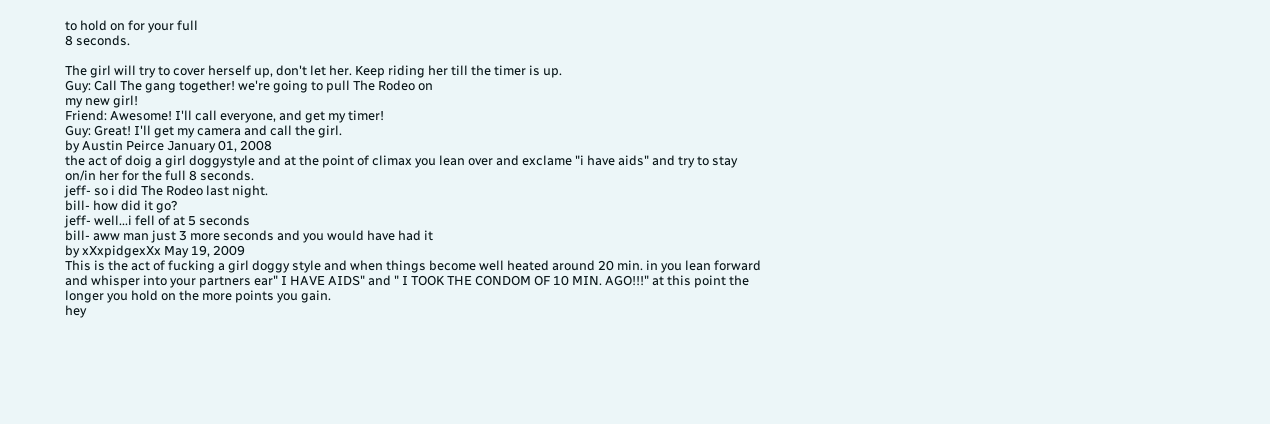to hold on for your full
8 seconds.

The girl will try to cover herself up, don't let her. Keep riding her till the timer is up.
Guy: Call The gang together! we're going to pull The Rodeo on
my new girl!
Friend: Awesome! I'll call everyone, and get my timer!
Guy: Great! I'll get my camera and call the girl.
by Austin Peirce January 01, 2008
the act of doig a girl doggystyle and at the point of climax you lean over and exclame "i have aids" and try to stay on/in her for the full 8 seconds.
jeff- so i did The Rodeo last night.
bill- how did it go?
jeff- well...i fell of at 5 seconds
bill- aww man just 3 more seconds and you would have had it
by xXxpidgexXx May 19, 2009
This is the act of fucking a girl doggy style and when things become well heated around 20 min. in you lean forward and whisper into your partners ear" I HAVE AIDS" and " I TOOK THE CONDOM OF 10 MIN. AGO!!!" at this point the longer you hold on the more points you gain.
hey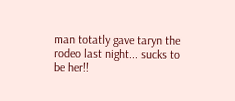man totatly gave taryn the rodeo last night... sucks to be her!!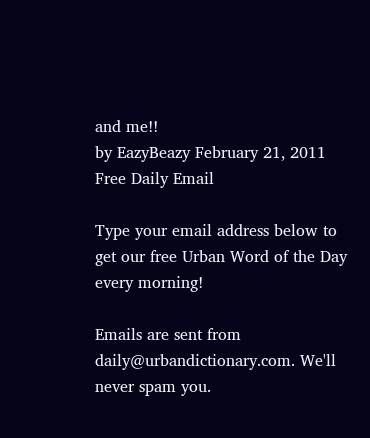and me!!
by EazyBeazy February 21, 2011
Free Daily Email

Type your email address below to get our free Urban Word of the Day every morning!

Emails are sent from daily@urbandictionary.com. We'll never spam you.